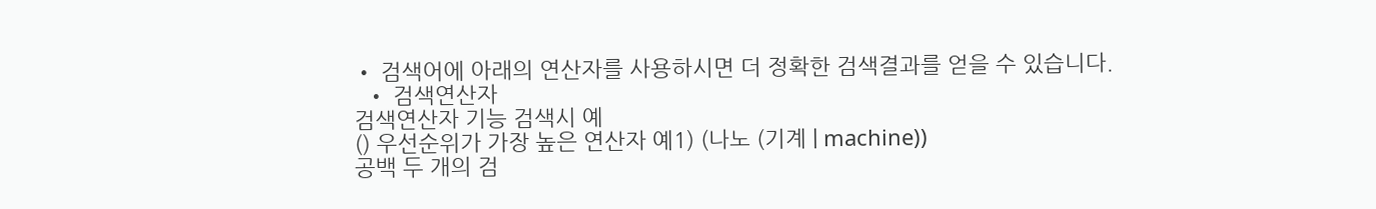• 검색어에 아래의 연산자를 사용하시면 더 정확한 검색결과를 얻을 수 있습니다.
  • 검색연산자
검색연산자 기능 검색시 예
() 우선순위가 가장 높은 연산자 예1) (나노 (기계 | machine))
공백 두 개의 검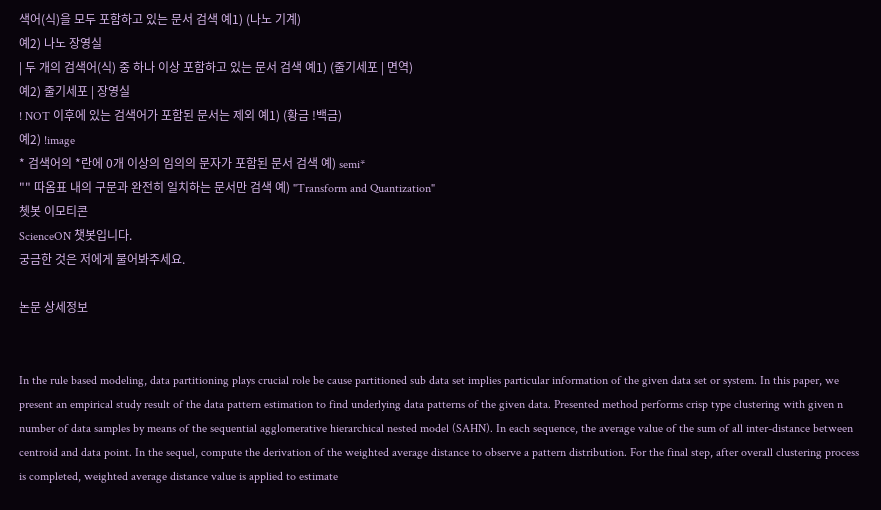색어(식)을 모두 포함하고 있는 문서 검색 예1) (나노 기계)
예2) 나노 장영실
| 두 개의 검색어(식) 중 하나 이상 포함하고 있는 문서 검색 예1) (줄기세포 | 면역)
예2) 줄기세포 | 장영실
! NOT 이후에 있는 검색어가 포함된 문서는 제외 예1) (황금 !백금)
예2) !image
* 검색어의 *란에 0개 이상의 임의의 문자가 포함된 문서 검색 예) semi*
"" 따옴표 내의 구문과 완전히 일치하는 문서만 검색 예) "Transform and Quantization"
쳇봇 이모티콘
ScienceON 챗봇입니다.
궁금한 것은 저에게 물어봐주세요.

논문 상세정보


In the rule based modeling, data partitioning plays crucial role be cause partitioned sub data set implies particular information of the given data set or system. In this paper, we present an empirical study result of the data pattern estimation to find underlying data patterns of the given data. Presented method performs crisp type clustering with given n number of data samples by means of the sequential agglomerative hierarchical nested model (SAHN). In each sequence, the average value of the sum of all inter-distance between centroid and data point. In the sequel, compute the derivation of the weighted average distance to observe a pattern distribution. For the final step, after overall clustering process is completed, weighted average distance value is applied to estimate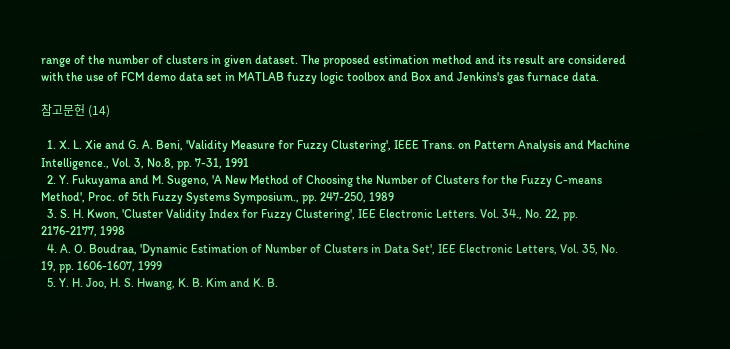range of the number of clusters in given dataset. The proposed estimation method and its result are considered with the use of FCM demo data set in MATLAB fuzzy logic toolbox and Box and Jenkins's gas furnace data.

참고문헌 (14)

  1. X. L. Xie and G. A. Beni, 'Validity Measure for Fuzzy Clustering', IEEE Trans. on Pattern Analysis and Machine Intelligence., Vol. 3, No.8, pp. 7-31, 1991
  2. Y. Fukuyama and M. Sugeno, 'A New Method of Choosing the Number of Clusters for the Fuzzy C-means Method', Proc. of 5th Fuzzy Systems Symposium., pp. 247-250, 1989
  3. S. H. Kwon, 'Cluster Validity Index for Fuzzy Clustering', IEE Electronic Letters. Vol. 34., No. 22, pp. 2176-2177, 1998
  4. A. O. Boudraa, 'Dynamic Estimation of Number of Clusters in Data Set', IEE Electronic Letters, Vol. 35, No. 19, pp. 1606-1607, 1999
  5. Y. H. Joo, H. S. Hwang, K. B. Kim and K. B.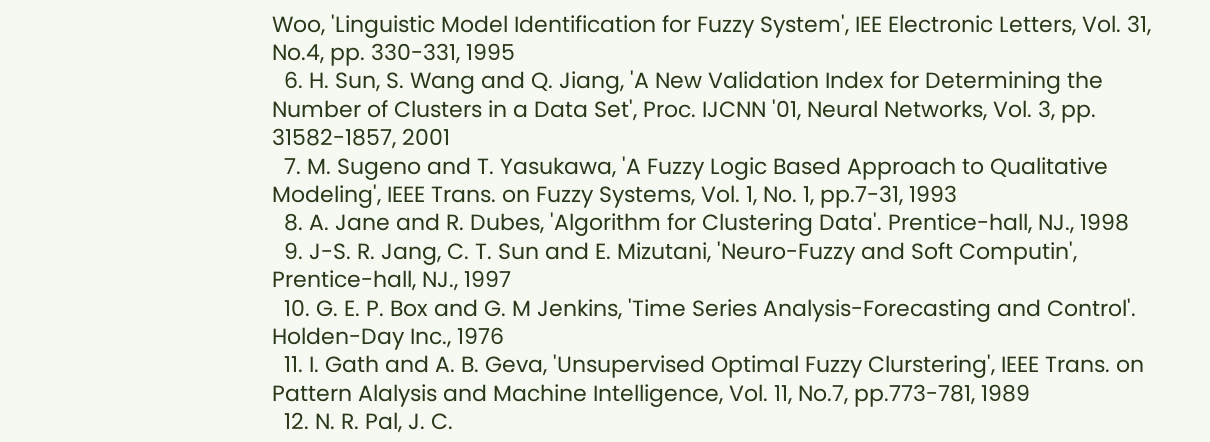Woo, 'Linguistic Model Identification for Fuzzy System', IEE Electronic Letters, Vol. 31, No.4, pp. 330-331, 1995
  6. H. Sun, S. Wang and Q. Jiang, 'A New Validation Index for Determining the Number of Clusters in a Data Set', Proc. IJCNN '01, Neural Networks, Vol. 3, pp. 31582-1857, 2001
  7. M. Sugeno and T. Yasukawa, 'A Fuzzy Logic Based Approach to Qualitative Modeling', IEEE Trans. on Fuzzy Systems, Vol. 1, No. 1, pp.7-31, 1993
  8. A. Jane and R. Dubes, 'Algorithm for Clustering Data'. Prentice-hall, NJ., 1998
  9. J-S. R. Jang, C. T. Sun and E. Mizutani, 'Neuro-Fuzzy and Soft Computin', Prentice-hall, NJ., 1997
  10. G. E. P. Box and G. M Jenkins, 'Time Series Analysis-Forecasting and Control'. Holden-Day Inc., 1976
  11. I. Gath and A. B. Geva, 'Unsupervised Optimal Fuzzy Clurstering', IEEE Trans. on Pattern Alalysis and Machine Intelligence, Vol. 11, No.7, pp.773-781, 1989
  12. N. R. Pal, J. C.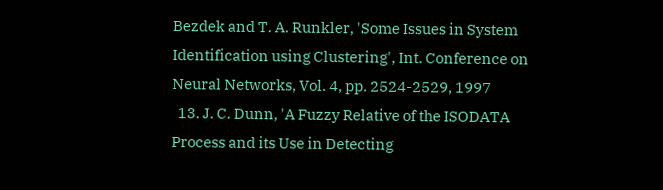Bezdek and T. A. Runkler, 'Some Issues in System Identification using Clustering', Int. Conference on Neural Networks, Vol. 4, pp. 2524-2529, 1997
  13. J. C. Dunn, 'A Fuzzy Relative of the ISODATA Process and its Use in Detecting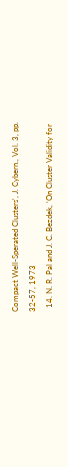Compact Well-Sperated Clusters', J. Cybern., Vol. 3, pp. 32-57, 1973
  14. N. R. Pal and J. C. Bezdek, 'On Cluster Validity for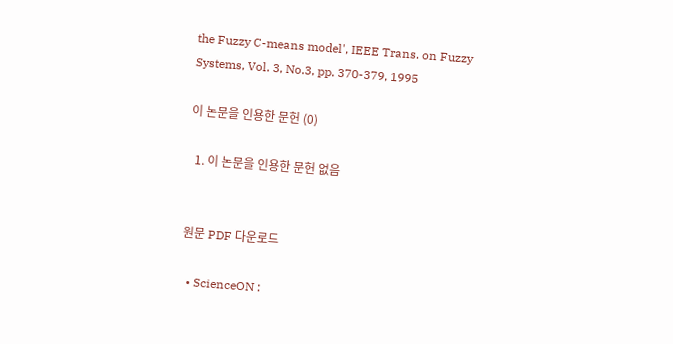the Fuzzy C-means model', IEEE Trans. on Fuzzy Systems, Vol. 3, No.3, pp. 370-379, 1995

이 논문을 인용한 문헌 (0)

  1. 이 논문을 인용한 문헌 없음


원문 PDF 다운로드

  • ScienceON :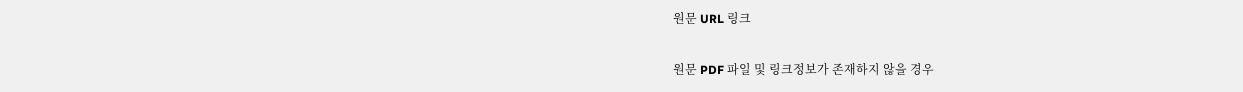원문 URL 링크

원문 PDF 파일 및 링크정보가 존재하지 않을 경우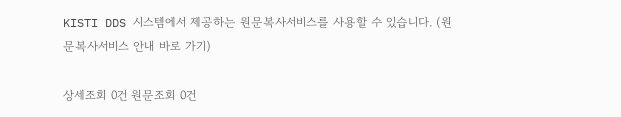KISTI DDS 시스템에서 제공하는 원문복사서비스를 사용할 수 있습니다. (원문복사서비스 안내 바로 가기)

상세조회 0건 원문조회 0건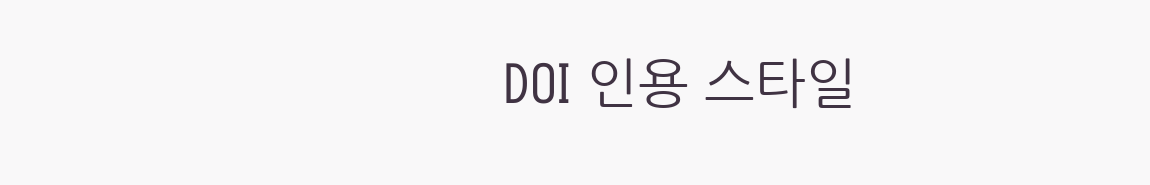DOI 인용 스타일